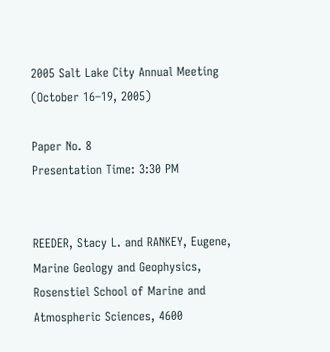2005 Salt Lake City Annual Meeting (October 16–19, 2005)

Paper No. 8
Presentation Time: 3:30 PM


REEDER, Stacy L. and RANKEY, Eugene, Marine Geology and Geophysics, Rosenstiel School of Marine and Atmospheric Sciences, 4600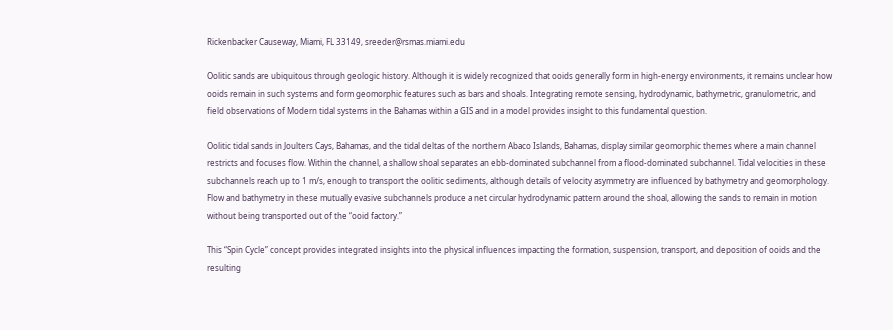Rickenbacker Causeway, Miami, FL 33149, sreeder@rsmas.miami.edu

Oolitic sands are ubiquitous through geologic history. Although it is widely recognized that ooids generally form in high-energy environments, it remains unclear how ooids remain in such systems and form geomorphic features such as bars and shoals. Integrating remote sensing, hydrodynamic, bathymetric, granulometric, and field observations of Modern tidal systems in the Bahamas within a GIS and in a model provides insight to this fundamental question.

Oolitic tidal sands in Joulters Cays, Bahamas, and the tidal deltas of the northern Abaco Islands, Bahamas, display similar geomorphic themes where a main channel restricts and focuses flow. Within the channel, a shallow shoal separates an ebb-dominated subchannel from a flood-dominated subchannel. Tidal velocities in these subchannels reach up to 1 m/s, enough to transport the oolitic sediments, although details of velocity asymmetry are influenced by bathymetry and geomorphology. Flow and bathymetry in these mutually evasive subchannels produce a net circular hydrodynamic pattern around the shoal, allowing the sands to remain in motion without being transported out of the “ooid factory.”

This “Spin Cycle” concept provides integrated insights into the physical influences impacting the formation, suspension, transport, and deposition of ooids and the resulting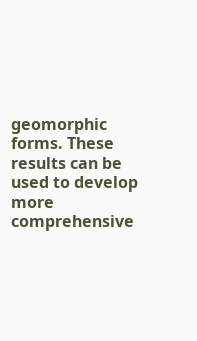geomorphic forms. These results can be used to develop more comprehensive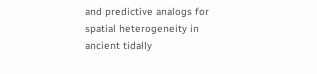and predictive analogs for spatial heterogeneity in ancient tidally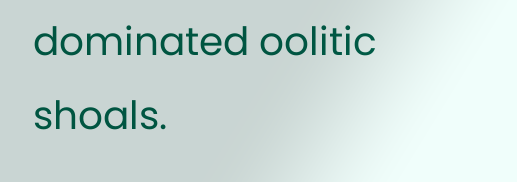dominated oolitic shoals.